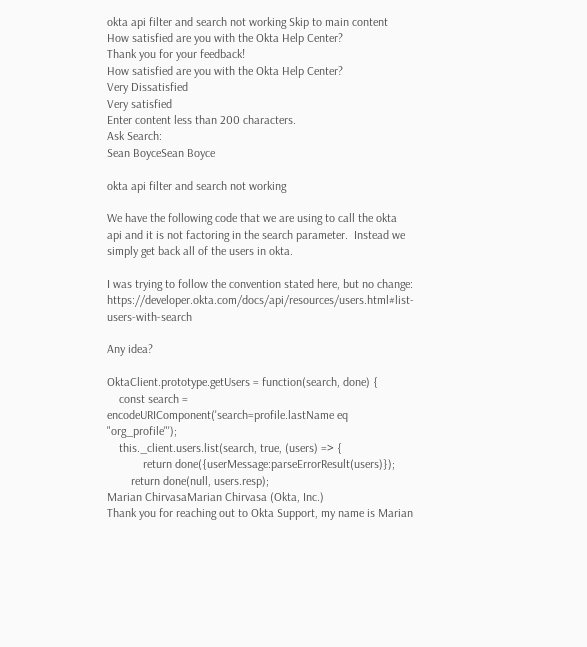okta api filter and search not working Skip to main content
How satisfied are you with the Okta Help Center?
Thank you for your feedback!
How satisfied are you with the Okta Help Center?
Very Dissatisfied
Very satisfied
Enter content less than 200 characters.
Ask Search:
Sean BoyceSean Boyce

okta api filter and search not working

We have the following code that we are using to call the okta api and it is not factoring in the search parameter.  Instead we simply get back all of the users in okta.

I was trying to follow the convention stated here, but no change: https://developer.okta.com/docs/api/resources/users.html#list-users-with-search

Any idea?

OktaClient.prototype.getUsers = function(search, done) {
    const search = encodeURIComponent('search=profile.lastName eq "org_profile"');
    this._client.users.list(search, true, (users) => {
            return done({userMessage:parseErrorResult(users)});
        return done(null, users.resp);
Marian ChirvasaMarian Chirvasa (Okta, Inc.)
Thank you for reaching out to Okta Support, my name is Marian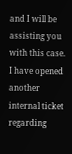and I will be assisting you with this case.
I have opened another internal ticket regarding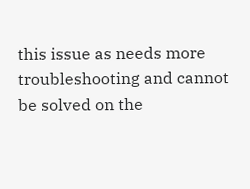this issue as needs more troubleshooting and cannot be solved on the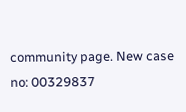community page. New case no: 00329837